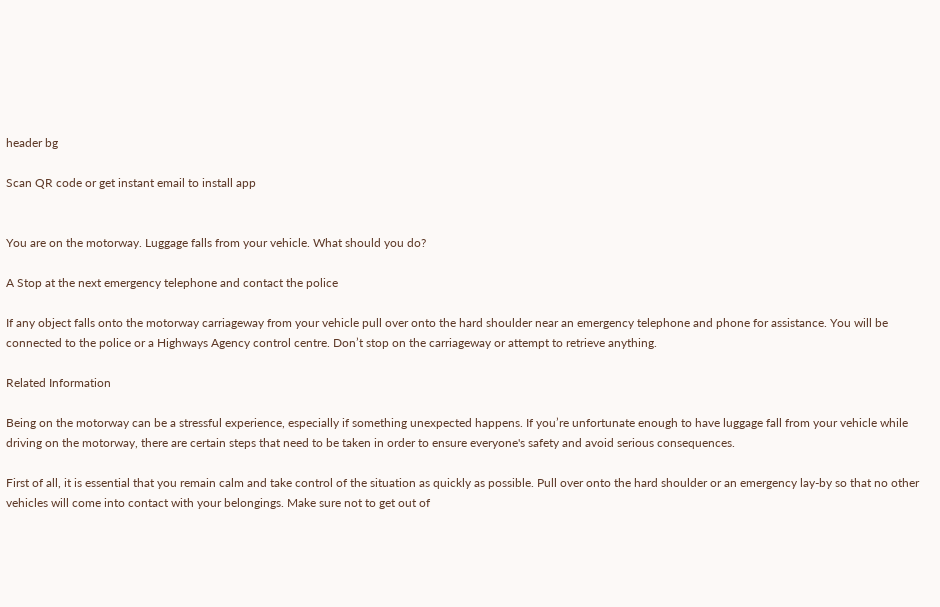header bg

Scan QR code or get instant email to install app


You are on the motorway. Luggage falls from your vehicle. What should you do?

A Stop at the next emergency telephone and contact the police

If any object falls onto the motorway carriageway from your vehicle pull over onto the hard shoulder near an emergency telephone and phone for assistance. You will be connected to the police or a Highways Agency control centre. Don’t stop on the carriageway or attempt to retrieve anything.

Related Information

Being on the motorway can be a stressful experience, especially if something unexpected happens. If you’re unfortunate enough to have luggage fall from your vehicle while driving on the motorway, there are certain steps that need to be taken in order to ensure everyone's safety and avoid serious consequences.

First of all, it is essential that you remain calm and take control of the situation as quickly as possible. Pull over onto the hard shoulder or an emergency lay-by so that no other vehicles will come into contact with your belongings. Make sure not to get out of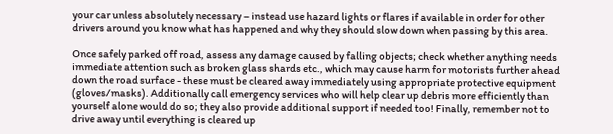your car unless absolutely necessary – instead use hazard lights or flares if available in order for other drivers around you know what has happened and why they should slow down when passing by this area.

Once safely parked off road, assess any damage caused by falling objects; check whether anything needs immediate attention such as broken glass shards etc., which may cause harm for motorists further ahead down the road surface - these must be cleared away immediately using appropriate protective equipment (gloves/masks). Additionally call emergency services who will help clear up debris more efficiently than yourself alone would do so; they also provide additional support if needed too! Finally, remember not to drive away until everything is cleared up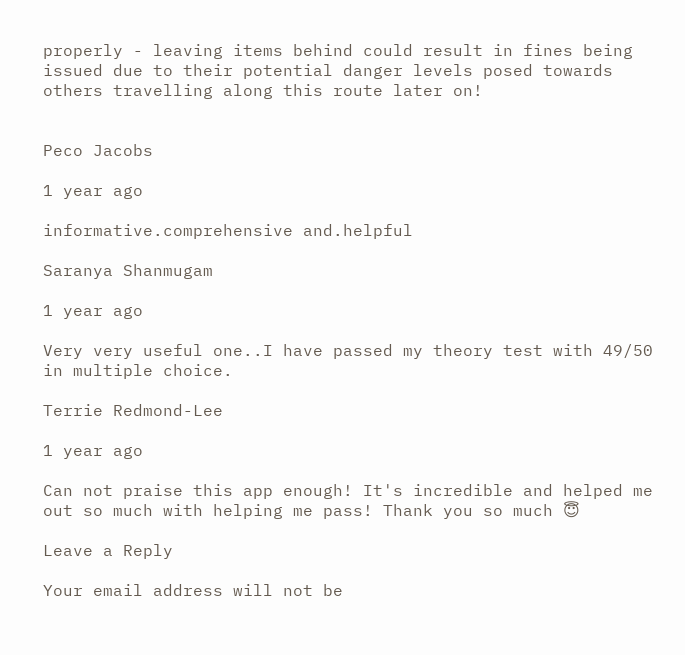properly - leaving items behind could result in fines being issued due to their potential danger levels posed towards others travelling along this route later on!


Peco Jacobs

1 year ago

informative.comprehensive and.helpful

Saranya Shanmugam

1 year ago

Very very useful one..I have passed my theory test with 49/50 in multiple choice.

Terrie Redmond-Lee

1 year ago

Can not praise this app enough! It's incredible and helped me out so much with helping me pass! Thank you so much 😇

Leave a Reply

Your email address will not be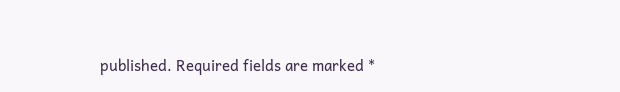published. Required fields are marked *